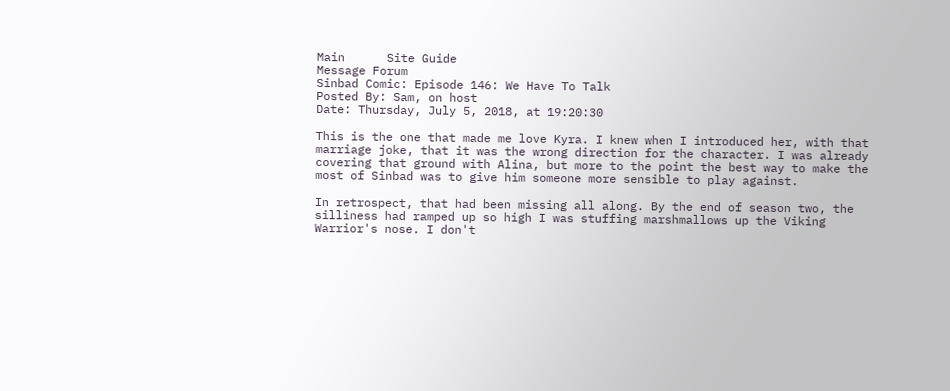Main      Site Guide
Message Forum
Sinbad Comic: Episode 146: We Have To Talk
Posted By: Sam, on host
Date: Thursday, July 5, 2018, at 19:20:30

This is the one that made me love Kyra. I knew when I introduced her, with that marriage joke, that it was the wrong direction for the character. I was already covering that ground with Alina, but more to the point the best way to make the most of Sinbad was to give him someone more sensible to play against.

In retrospect, that had been missing all along. By the end of season two, the silliness had ramped up so high I was stuffing marshmallows up the Viking Warrior's nose. I don't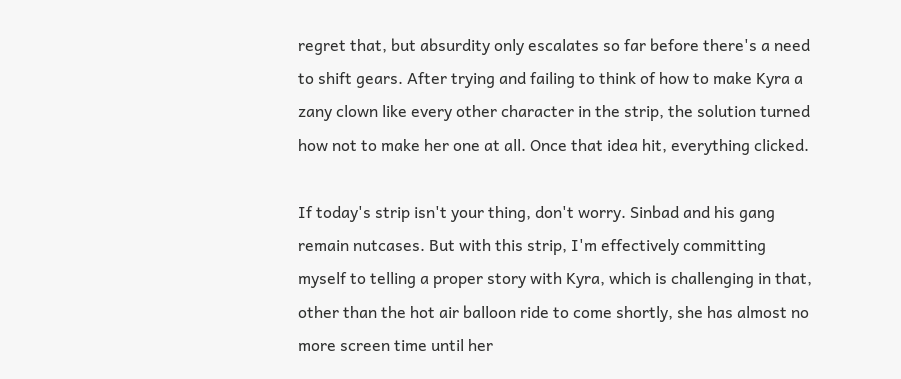regret that, but absurdity only escalates so far before there's a need to shift gears. After trying and failing to think of how to make Kyra a zany clown like every other character in the strip, the solution turned how not to make her one at all. Once that idea hit, everything clicked.

If today's strip isn't your thing, don't worry. Sinbad and his gang remain nutcases. But with this strip, I'm effectively committing myself to telling a proper story with Kyra, which is challenging in that, other than the hot air balloon ride to come shortly, she has almost no more screen time until her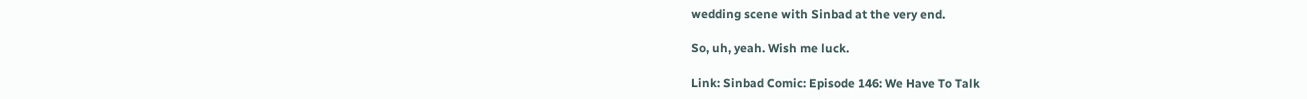wedding scene with Sinbad at the very end.

So, uh, yeah. Wish me luck.

Link: Sinbad Comic: Episode 146: We Have To Talk